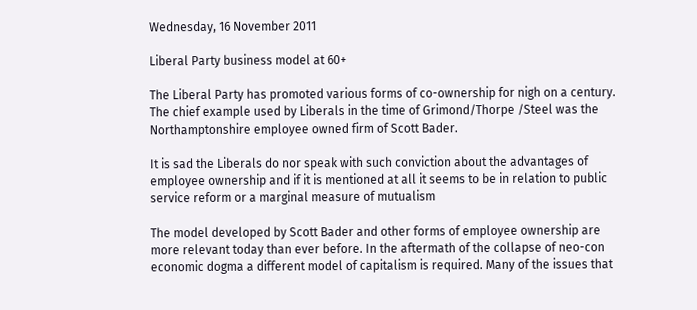Wednesday, 16 November 2011

Liberal Party business model at 60+

The Liberal Party has promoted various forms of co-ownership for nigh on a century. The chief example used by Liberals in the time of Grimond/Thorpe /Steel was the Northamptonshire employee owned firm of Scott Bader.

It is sad the Liberals do nor speak with such conviction about the advantages of employee ownership and if it is mentioned at all it seems to be in relation to public service reform or a marginal measure of mutualism

The model developed by Scott Bader and other forms of employee ownership are more relevant today than ever before. In the aftermath of the collapse of neo-con economic dogma a different model of capitalism is required. Many of the issues that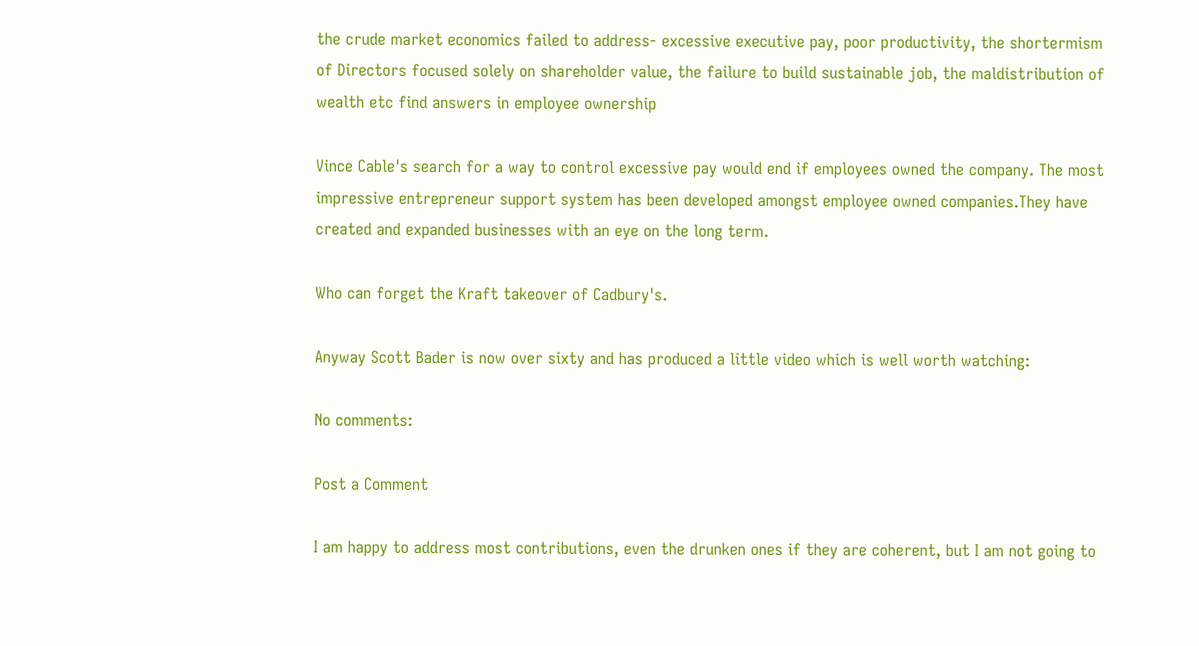the crude market economics failed to address- excessive executive pay, poor productivity, the shortermism of Directors focused solely on shareholder value, the failure to build sustainable job, the maldistribution of wealth etc find answers in employee ownership

Vince Cable's search for a way to control excessive pay would end if employees owned the company. The most impressive entrepreneur support system has been developed amongst employee owned companies.They have created and expanded businesses with an eye on the long term.

Who can forget the Kraft takeover of Cadbury's.

Anyway Scott Bader is now over sixty and has produced a little video which is well worth watching:

No comments:

Post a Comment

I am happy to address most contributions, even the drunken ones if they are coherent, but I am not going to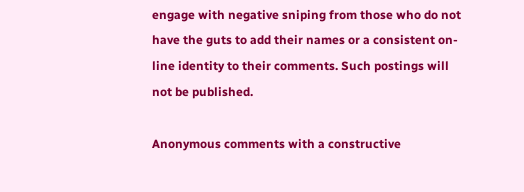engage with negative sniping from those who do not have the guts to add their names or a consistent on-line identity to their comments. Such postings will not be published.

Anonymous comments with a constructive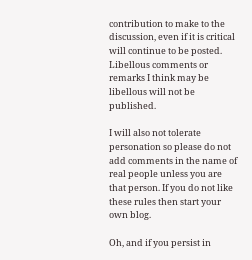contribution to make to the discussion, even if it is critical will continue to be posted. Libellous comments or remarks I think may be libellous will not be published.

I will also not tolerate personation so please do not add comments in the name of real people unless you are that person. If you do not like these rules then start your own blog.

Oh, and if you persist in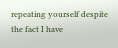repeating yourself despite the fact I have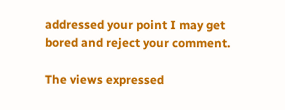addressed your point I may get bored and reject your comment.

The views expressed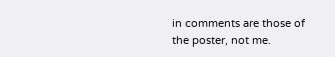in comments are those of the poster, not me.